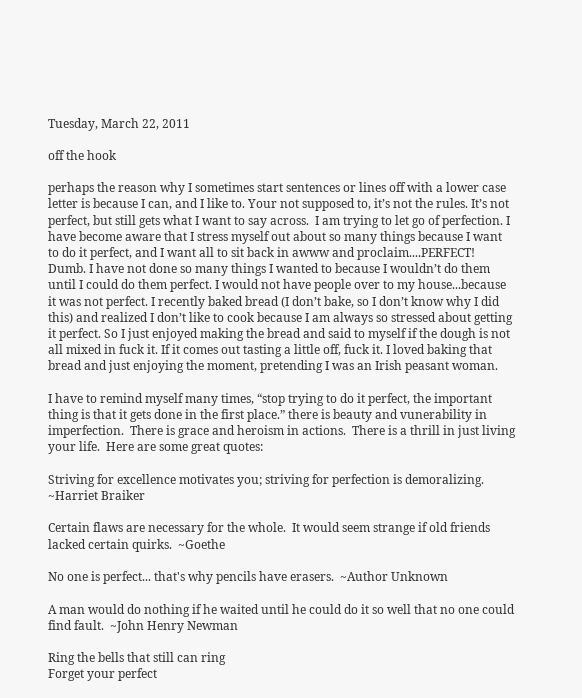Tuesday, March 22, 2011

off the hook

perhaps the reason why I sometimes start sentences or lines off with a lower case letter is because I can, and I like to. Your not supposed to, it’s not the rules. It’s not perfect, but still gets what I want to say across.  I am trying to let go of perfection. I have become aware that I stress myself out about so many things because I want to do it perfect, and I want all to sit back in awww and proclaim....PERFECT! Dumb. I have not done so many things I wanted to because I wouldn’t do them until I could do them perfect. I would not have people over to my house...because it was not perfect. I recently baked bread (I don’t bake, so I don’t know why I did this) and realized I don’t like to cook because I am always so stressed about getting it perfect. So I just enjoyed making the bread and said to myself if the dough is not all mixed in fuck it. If it comes out tasting a little off, fuck it. I loved baking that bread and just enjoying the moment, pretending I was an Irish peasant woman.

I have to remind myself many times, “stop trying to do it perfect, the important thing is that it gets done in the first place.” there is beauty and vunerability in imperfection.  There is grace and heroism in actions.  There is a thrill in just living your life.  Here are some great quotes:

Striving for excellence motivates you; striving for perfection is demoralizing.  ~Harriet Braiker

Certain flaws are necessary for the whole.  It would seem strange if old friends lacked certain quirks.  ~Goethe

No one is perfect... that's why pencils have erasers.  ~Author Unknown

A man would do nothing if he waited until he could do it so well that no one could find fault.  ~John Henry Newman

Ring the bells that still can ring
Forget your perfect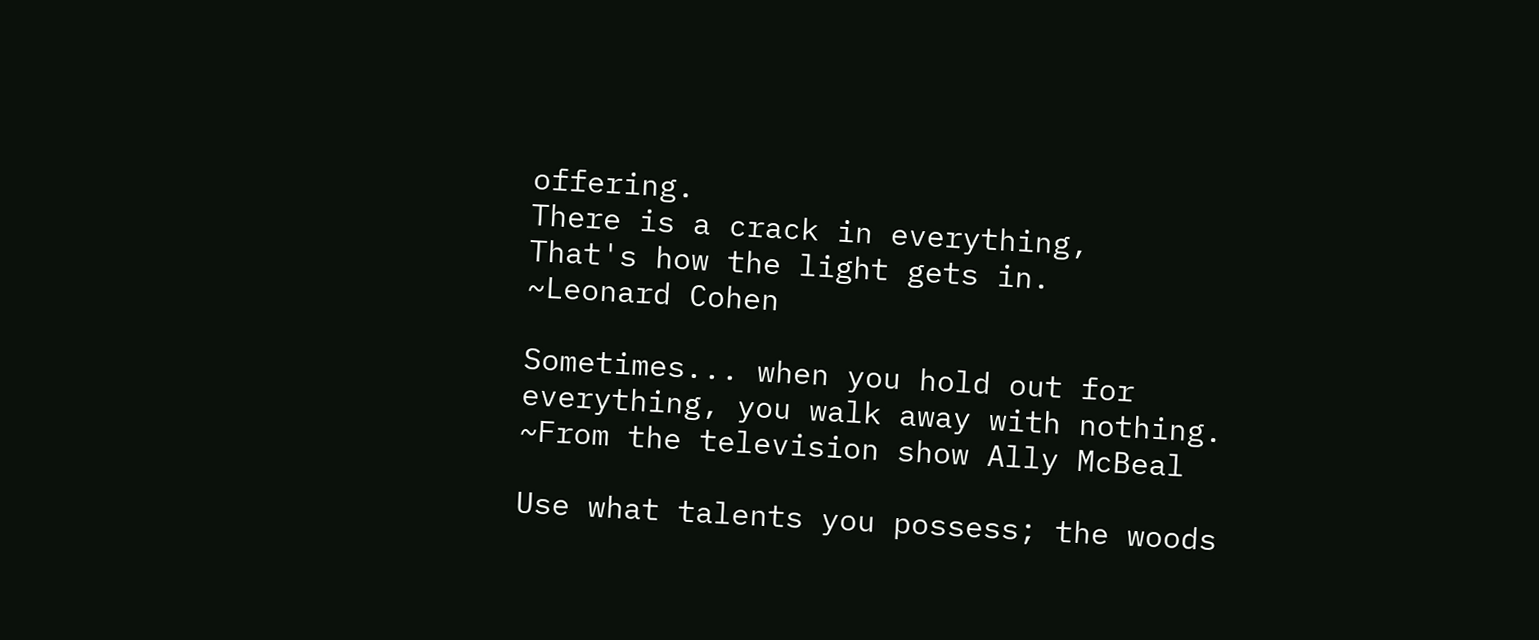offering.
There is a crack in everything,
That's how the light gets in.
~Leonard Cohen

Sometimes... when you hold out for everything, you walk away with nothing.  ~From the television show Ally McBeal

Use what talents you possess; the woods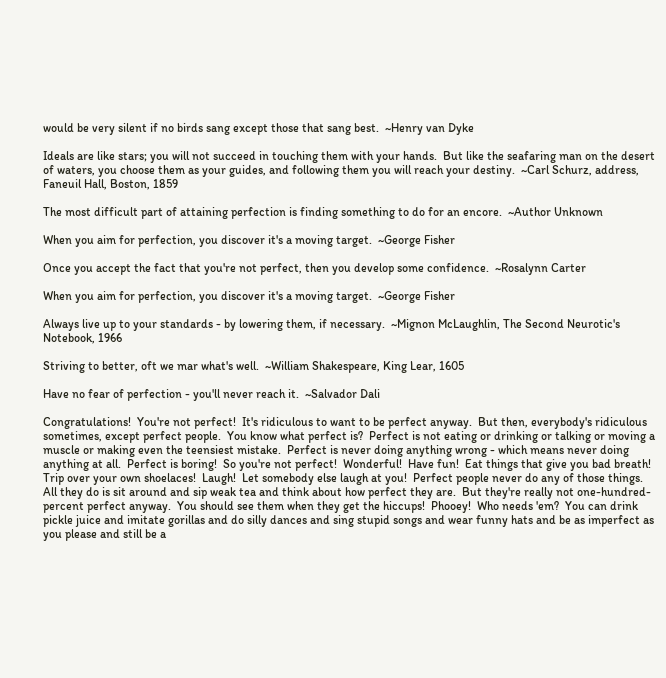would be very silent if no birds sang except those that sang best.  ~Henry van Dyke

Ideals are like stars; you will not succeed in touching them with your hands.  But like the seafaring man on the desert of waters, you choose them as your guides, and following them you will reach your destiny.  ~Carl Schurz, address, Faneuil Hall, Boston, 1859

The most difficult part of attaining perfection is finding something to do for an encore.  ~Author Unknown

When you aim for perfection, you discover it's a moving target.  ~George Fisher

Once you accept the fact that you're not perfect, then you develop some confidence.  ~Rosalynn Carter

When you aim for perfection, you discover it's a moving target.  ~George Fisher

Always live up to your standards - by lowering them, if necessary.  ~Mignon McLaughlin, The Second Neurotic's Notebook, 1966

Striving to better, oft we mar what's well.  ~William Shakespeare, King Lear, 1605

Have no fear of perfection - you'll never reach it.  ~Salvador Dali

Congratulations!  You're not perfect!  It's ridiculous to want to be perfect anyway.  But then, everybody's ridiculous sometimes, except perfect people.  You know what perfect is?  Perfect is not eating or drinking or talking or moving a muscle or making even the teensiest mistake.  Perfect is never doing anything wrong - which means never doing anything at all.  Perfect is boring!  So you're not perfect!  Wonderful!  Have fun!  Eat things that give you bad breath!  Trip over your own shoelaces!  Laugh!  Let somebody else laugh at you!  Perfect people never do any of those things.  All they do is sit around and sip weak tea and think about how perfect they are.  But they're really not one-hundred-percent perfect anyway.  You should see them when they get the hiccups!  Phooey!  Who needs 'em?  You can drink pickle juice and imitate gorillas and do silly dances and sing stupid songs and wear funny hats and be as imperfect as you please and still be a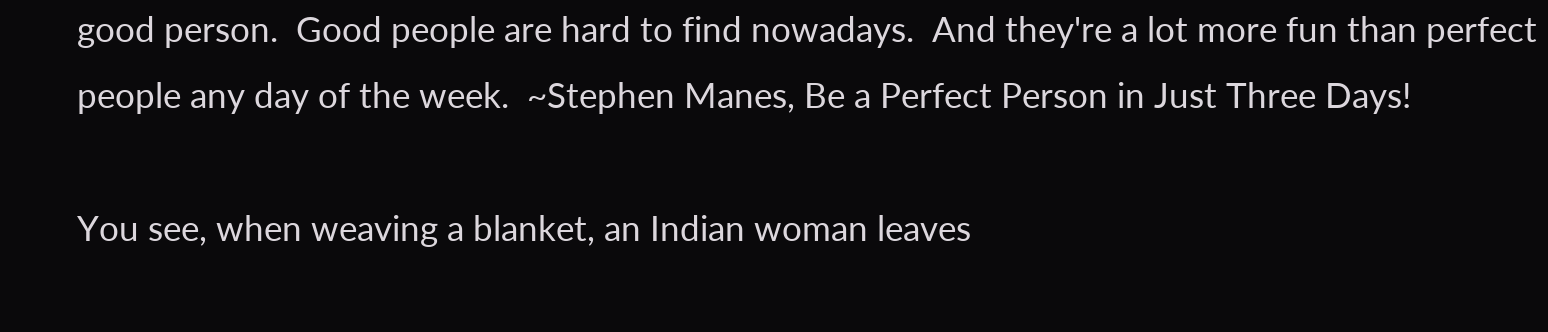good person.  Good people are hard to find nowadays.  And they're a lot more fun than perfect people any day of the week.  ~Stephen Manes, Be a Perfect Person in Just Three Days!

You see, when weaving a blanket, an Indian woman leaves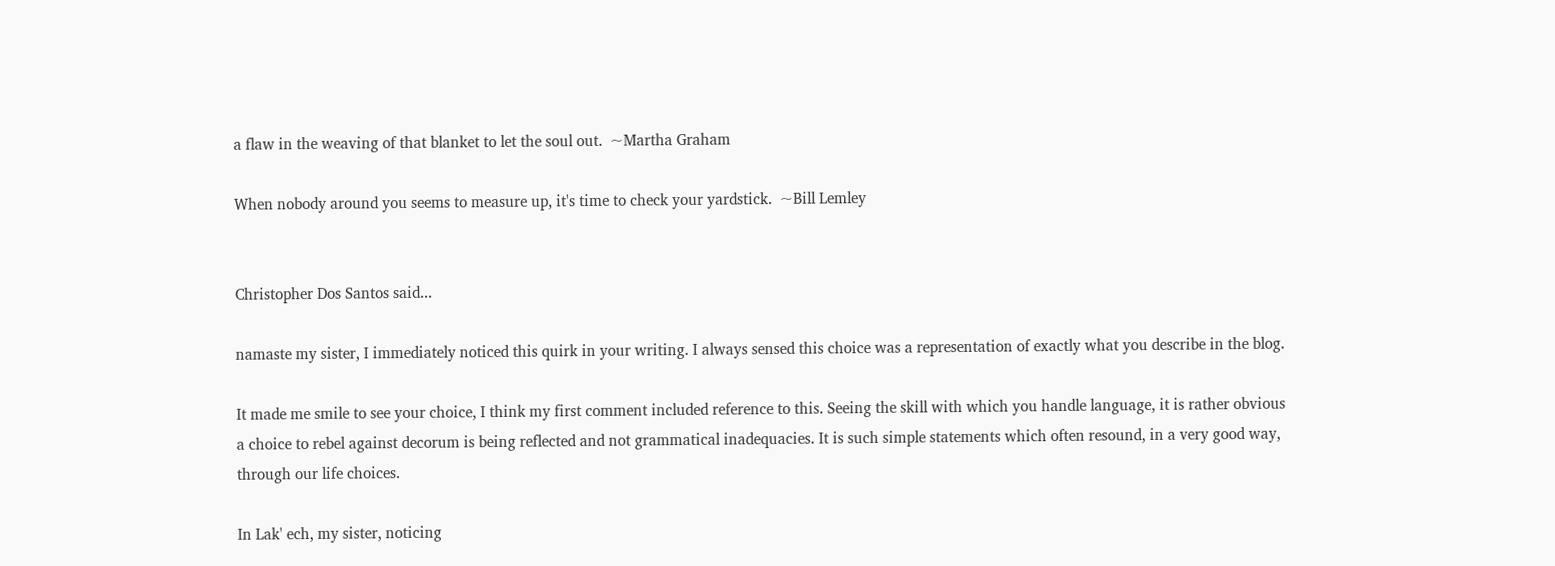a flaw in the weaving of that blanket to let the soul out.  ~Martha Graham

When nobody around you seems to measure up, it's time to check your yardstick.  ~Bill Lemley


Christopher Dos Santos said...

namaste my sister, I immediately noticed this quirk in your writing. I always sensed this choice was a representation of exactly what you describe in the blog.

It made me smile to see your choice, I think my first comment included reference to this. Seeing the skill with which you handle language, it is rather obvious a choice to rebel against decorum is being reflected and not grammatical inadequacies. It is such simple statements which often resound, in a very good way, through our life choices.

In Lak' ech, my sister, noticing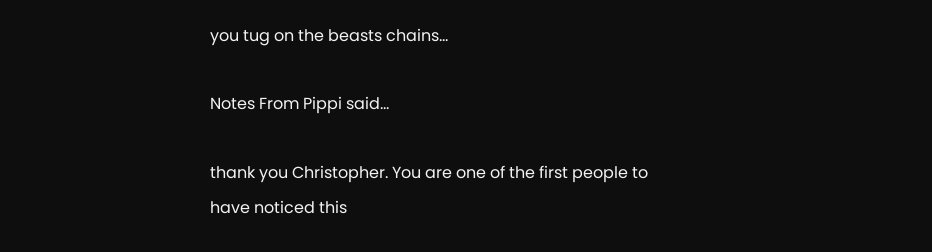you tug on the beasts chains...

Notes From Pippi said...

thank you Christopher. You are one of the first people to have noticed this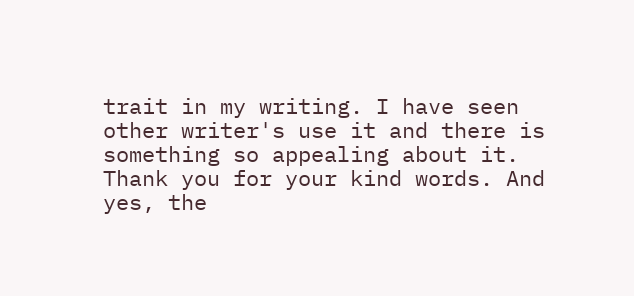trait in my writing. I have seen other writer's use it and there is something so appealing about it. Thank you for your kind words. And yes, the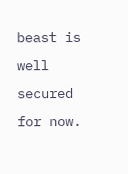beast is well secured for now.